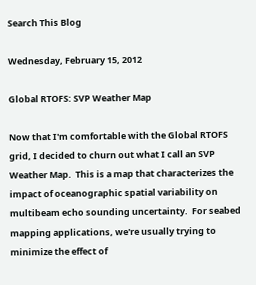Search This Blog

Wednesday, February 15, 2012

Global RTOFS: SVP Weather Map

Now that I'm comfortable with the Global RTOFS grid, I decided to churn out what I call an SVP Weather Map.  This is a map that characterizes the impact of oceanographic spatial variability on multibeam echo sounding uncertainty.  For seabed mapping applications, we're usually trying to minimize the effect of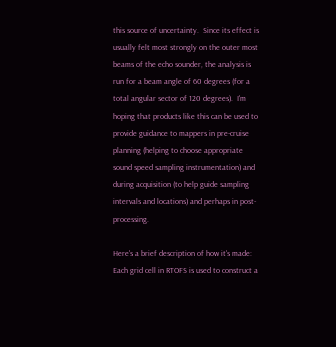this source of uncertainty.  Since its effect is usually felt most strongly on the outer most beams of the echo sounder, the analysis is run for a beam angle of 60 degrees (for a total angular sector of 120 degrees).  I'm hoping that products like this can be used to provide guidance to mappers in pre-cruise planning (helping to choose appropriate sound speed sampling instrumentation) and during acquisition (to help guide sampling intervals and locations) and perhaps in post-processing.

Here's a brief description of how it's made:  Each grid cell in RTOFS is used to construct a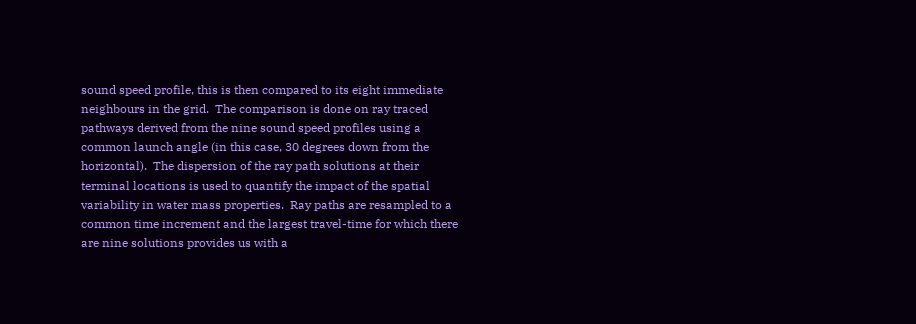sound speed profile, this is then compared to its eight immediate neighbours in the grid.  The comparison is done on ray traced pathways derived from the nine sound speed profiles using a common launch angle (in this case, 30 degrees down from the horizontal).  The dispersion of the ray path solutions at their terminal locations is used to quantify the impact of the spatial variability in water mass properties.  Ray paths are resampled to a common time increment and the largest travel-time for which there are nine solutions provides us with a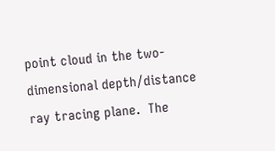point cloud in the two-dimensional depth/distance ray tracing plane.  The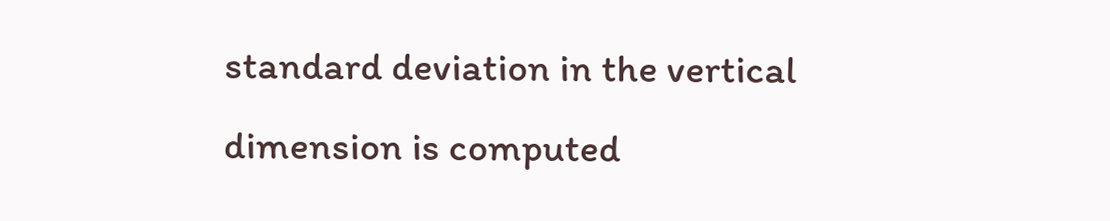standard deviation in the vertical dimension is computed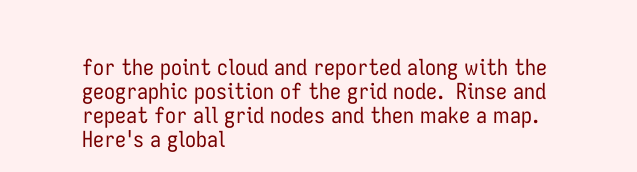for the point cloud and reported along with the geographic position of the grid node.  Rinse and repeat for all grid nodes and then make a map.  Here's a global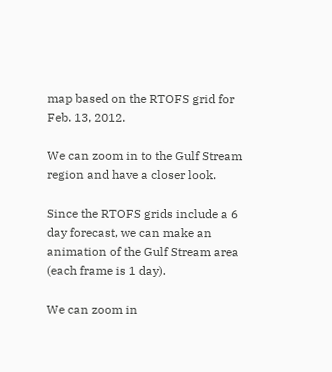map based on the RTOFS grid for Feb. 13, 2012.

We can zoom in to the Gulf Stream region and have a closer look.

Since the RTOFS grids include a 6 day forecast, we can make an animation of the Gulf Stream area (each frame is 1 day).

We can zoom in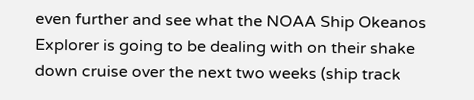even further and see what the NOAA Ship Okeanos Explorer is going to be dealing with on their shake down cruise over the next two weeks (ship track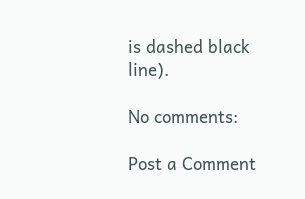is dashed black line).

No comments:

Post a Comment